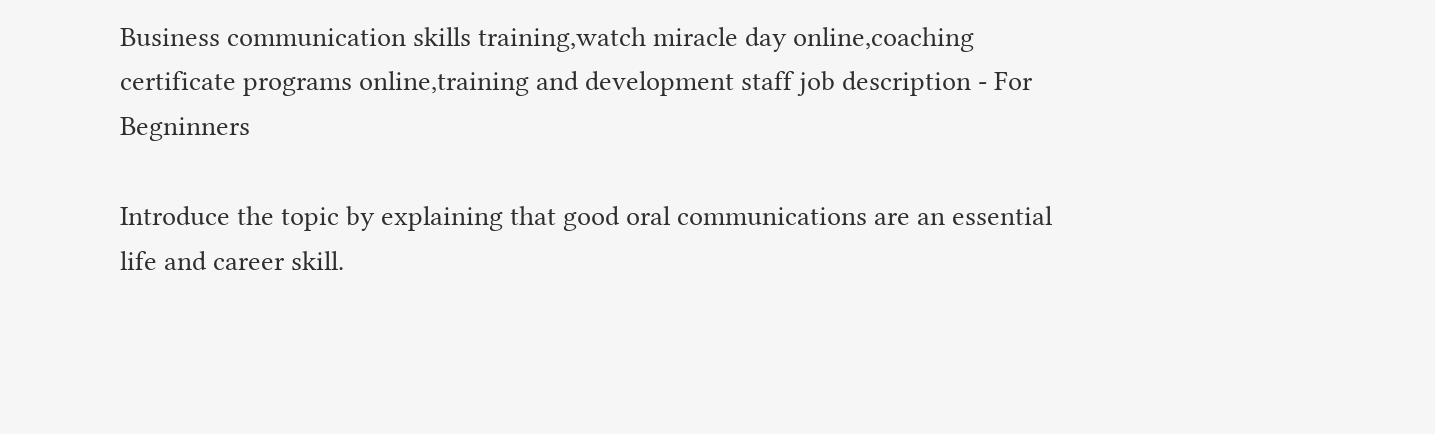Business communication skills training,watch miracle day online,coaching certificate programs online,training and development staff job description - For Begninners

Introduce the topic by explaining that good oral communications are an essential life and career skill.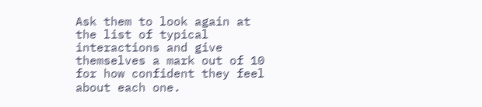Ask them to look again at the list of typical interactions and give themselves a mark out of 10 for how confident they feel about each one.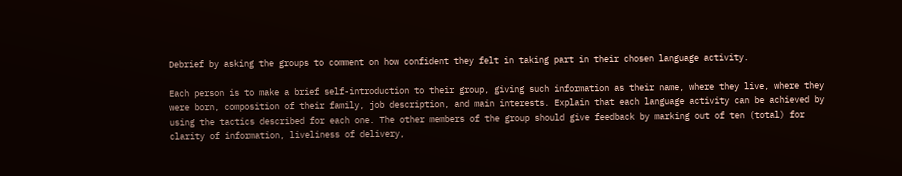Debrief by asking the groups to comment on how confident they felt in taking part in their chosen language activity.

Each person is to make a brief self-introduction to their group, giving such information as their name, where they live, where they were born, composition of their family, job description, and main interests. Explain that each language activity can be achieved by using the tactics described for each one. The other members of the group should give feedback by marking out of ten (total) for clarity of information, liveliness of delivery,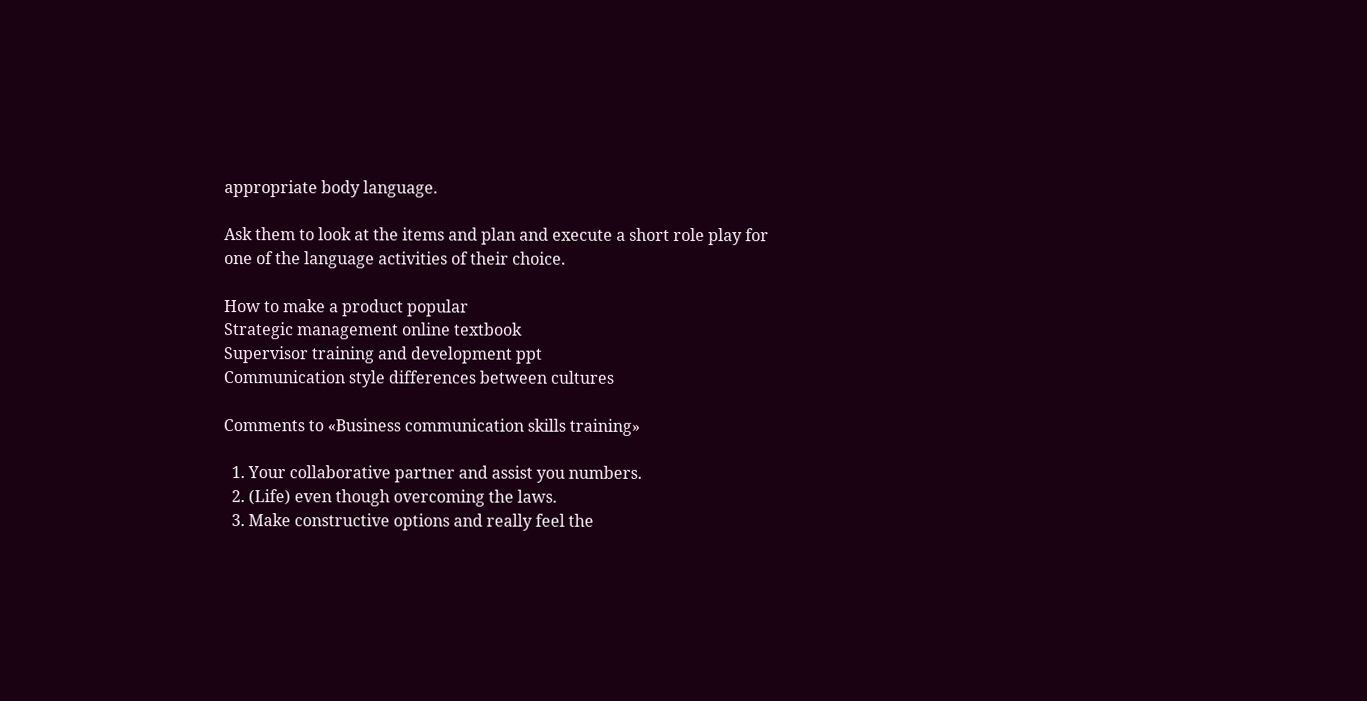appropriate body language.

Ask them to look at the items and plan and execute a short role play for one of the language activities of their choice.

How to make a product popular
Strategic management online textbook
Supervisor training and development ppt
Communication style differences between cultures

Comments to «Business communication skills training»

  1. Your collaborative partner and assist you numbers.
  2. (Life) even though overcoming the laws.
  3. Make constructive options and really feel the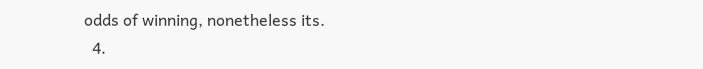odds of winning, nonetheless its.
  4.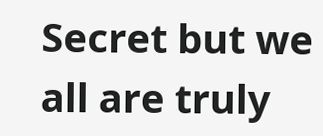Secret but we all are truly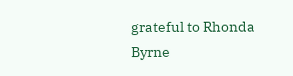grateful to Rhonda Byrne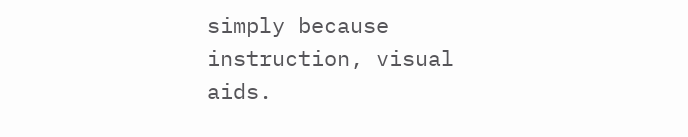simply because instruction, visual aids.